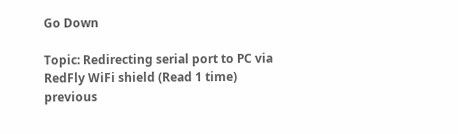Go Down

Topic: Redirecting serial port to PC via RedFly WiFi shield (Read 1 time) previous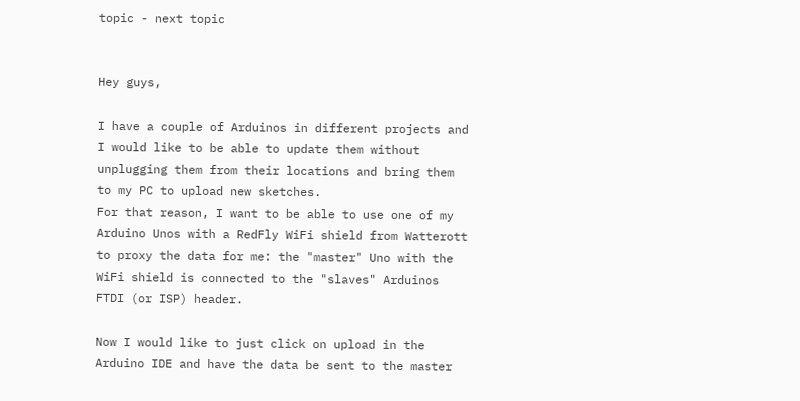topic - next topic


Hey guys,

I have a couple of Arduinos in different projects and I would like to be able to update them without unplugging them from their locations and bring them to my PC to upload new sketches.
For that reason, I want to be able to use one of my Arduino Unos with a RedFly WiFi shield from Watterott to proxy the data for me: the "master" Uno with the WiFi shield is connected to the "slaves" Arduinos FTDI (or ISP) header.

Now I would like to just click on upload in the Arduino IDE and have the data be sent to the master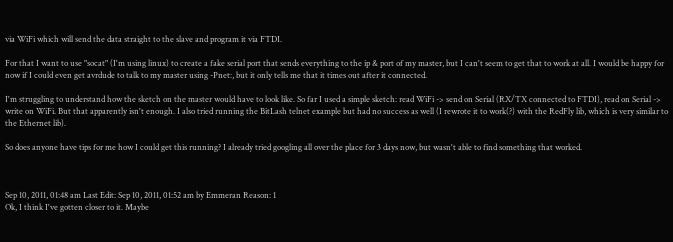via WiFi which will send the data straight to the slave and program it via FTDI.

For that I want to use "socat" (I'm using linux) to create a fake serial port that sends everything to the ip & port of my master, but I can't seem to get that to work at all. I would be happy for now if I could even get avrdude to talk to my master using -Pnet:, but it only tells me that it times out after it connected.

I'm struggling to understand how the sketch on the master would have to look like. So far I used a simple sketch: read WiFi -> send on Serial (RX/TX connected to FTDI), read on Serial -> write on WiFi. But that apparently isn't enough. I also tried running the BitLash telnet example but had no success as well (I rewrote it to work(?) with the RedFly lib, which is very similar to the Ethernet lib).

So does anyone have tips for me how I could get this running? I already tried googling all over the place for 3 days now, but wasn't able to find something that worked.



Sep 10, 2011, 01:48 am Last Edit: Sep 10, 2011, 01:52 am by Emmeran Reason: 1
Ok, I think I've gotten closer to it. Maybe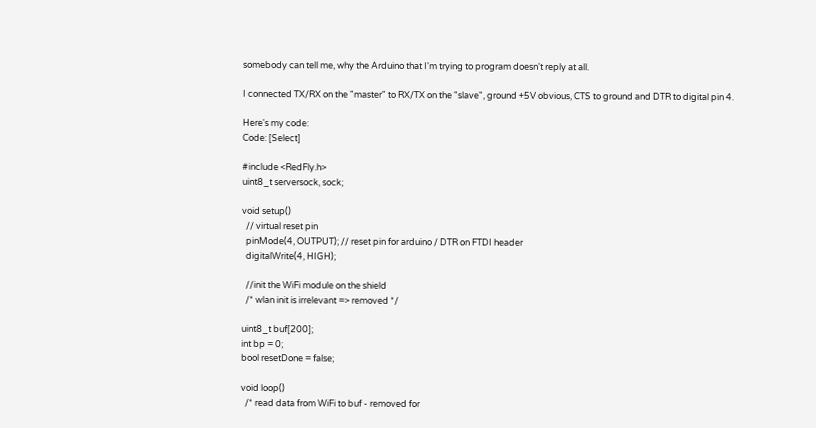somebody can tell me, why the Arduino that I'm trying to program doesn't reply at all.

I connected TX/RX on the "master" to RX/TX on the "slave", ground +5V obvious, CTS to ground and DTR to digital pin 4.

Here's my code:
Code: [Select]

#include <RedFly.h>
uint8_t serversock, sock;

void setup()
  // virtual reset pin
  pinMode(4, OUTPUT); // reset pin for arduino / DTR on FTDI header
  digitalWrite(4, HIGH);

  //init the WiFi module on the shield
  /* wlan init is irrelevant => removed */

uint8_t buf[200];
int bp = 0;
bool resetDone = false;

void loop()
  /* read data from WiFi to buf - removed for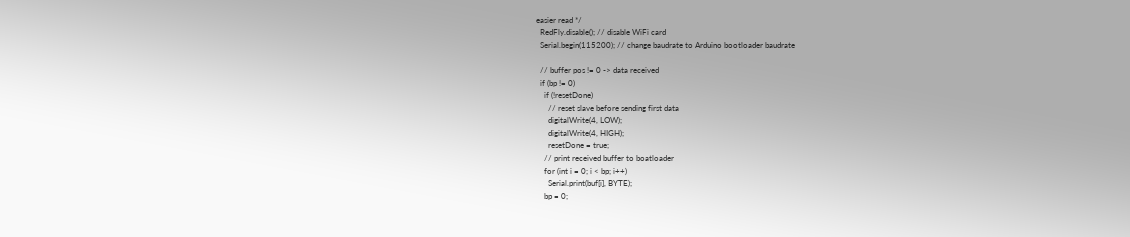easier read */
  RedFly.disable(); // disable WiFi card
  Serial.begin(115200); // change baudrate to Arduino bootloader baudrate

  // buffer pos != 0 -> data received
  if (bp != 0)
    if (!resetDone)
      // reset slave before sending first data
      digitalWrite(4, LOW);
      digitalWrite(4, HIGH);
      resetDone = true;
    // print received buffer to boatloader
    for (int i = 0; i < bp; i++)
      Serial.print(buf[i], BYTE);
    bp = 0;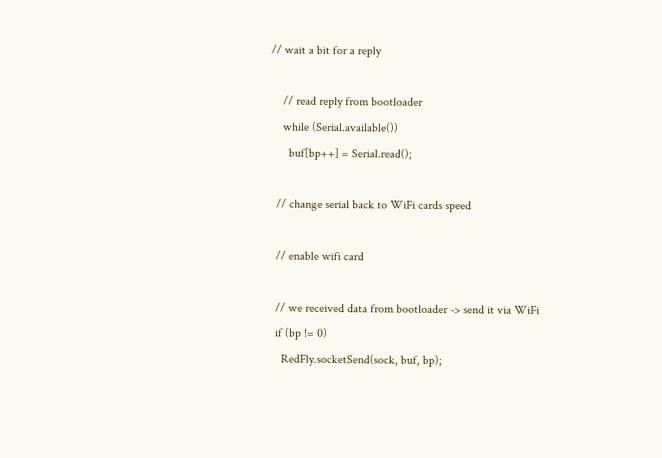// wait a bit for a reply

    // read reply from bootloader
    while (Serial.available())
      buf[bp++] = Serial.read();

  // change serial back to WiFi cards speed

  // enable wifi card

  // we received data from bootloader -> send it via WiFi
  if (bp != 0)
    RedFly.socketSend(sock, buf, bp);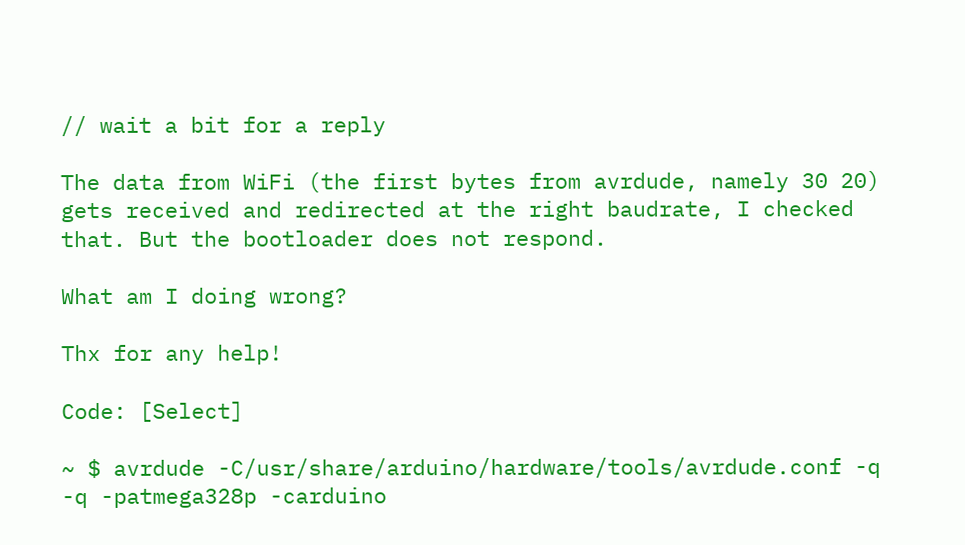// wait a bit for a reply

The data from WiFi (the first bytes from avrdude, namely 30 20) gets received and redirected at the right baudrate, I checked that. But the bootloader does not respond.

What am I doing wrong?

Thx for any help!

Code: [Select]

~ $ avrdude -C/usr/share/arduino/hardware/tools/avrdude.conf -q -q -patmega328p -carduino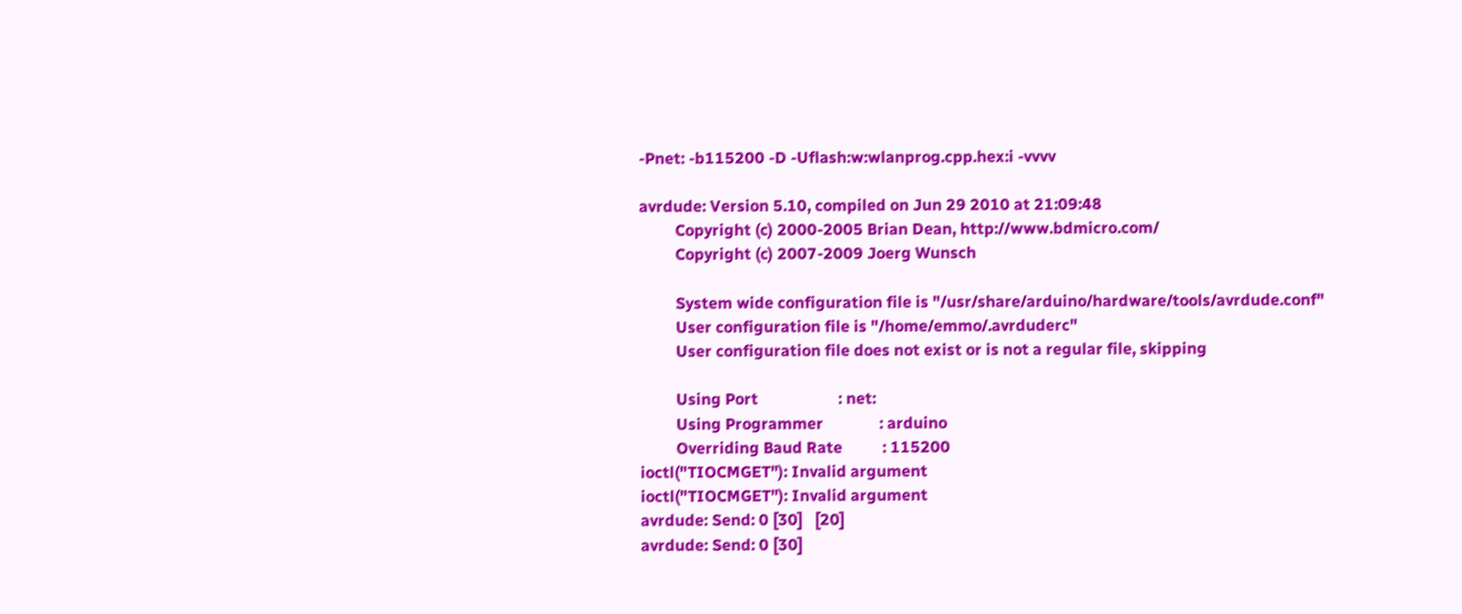-Pnet: -b115200 -D -Uflash:w:wlanprog.cpp.hex:i -vvvv

avrdude: Version 5.10, compiled on Jun 29 2010 at 21:09:48
         Copyright (c) 2000-2005 Brian Dean, http://www.bdmicro.com/
         Copyright (c) 2007-2009 Joerg Wunsch

         System wide configuration file is "/usr/share/arduino/hardware/tools/avrdude.conf"
         User configuration file is "/home/emmo/.avrduderc"
         User configuration file does not exist or is not a regular file, skipping

         Using Port                    : net:
         Using Programmer              : arduino
         Overriding Baud Rate          : 115200
ioctl("TIOCMGET"): Invalid argument
ioctl("TIOCMGET"): Invalid argument
avrdude: Send: 0 [30]   [20]
avrdude: Send: 0 [30]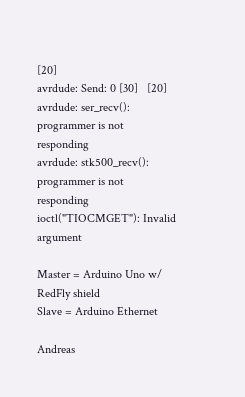[20]
avrdude: Send: 0 [30]   [20]
avrdude: ser_recv(): programmer is not responding
avrdude: stk500_recv(): programmer is not responding
ioctl("TIOCMGET"): Invalid argument

Master = Arduino Uno w/ RedFly shield
Slave = Arduino Ethernet

Andreas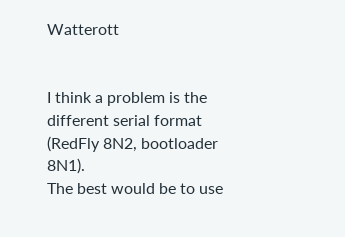Watterott


I think a problem is the different serial format (RedFly 8N2, bootloader 8N1).
The best would be to use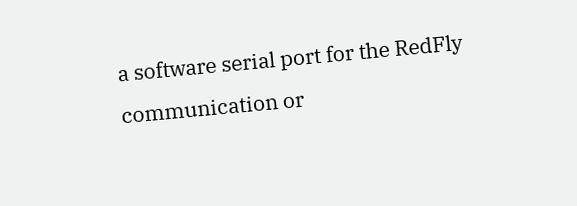a software serial port for the RedFly communication or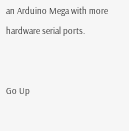an Arduino Mega with more hardware serial ports.


Go Up